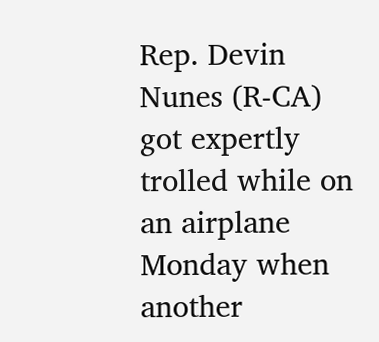Rep. Devin Nunes (R-CA) got expertly trolled while on an airplane Monday when another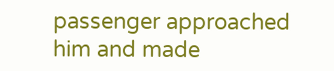passenger approached him and made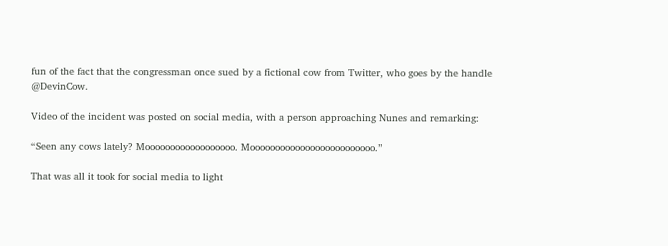fun of the fact that the congressman once sued by a fictional cow from Twitter, who goes by the handle @DevinCow.

Video of the incident was posted on social media, with a person approaching Nunes and remarking:

“Seen any cows lately? Moooooooooooooooooo. Mooooooooooooooooooooooooo.”

That was all it took for social media to light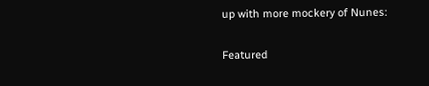up with more mockery of Nunes:

Featured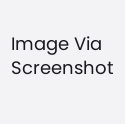Image Via Screenshot